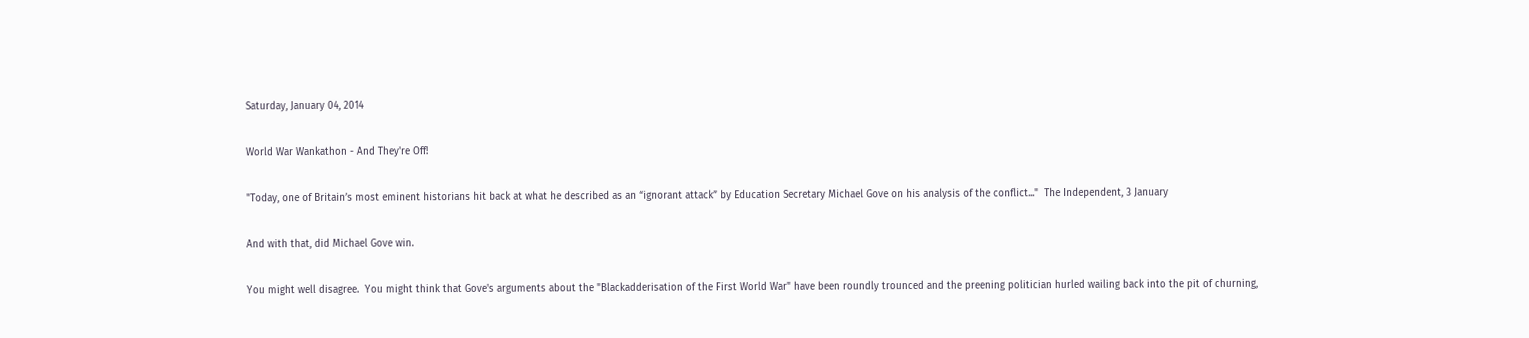Saturday, January 04, 2014

World War Wankathon - And They're Off!

"Today, one of Britain’s most eminent historians hit back at what he described as an “ignorant attack” by Education Secretary Michael Gove on his analysis of the conflict..."  The Independent, 3 January

And with that, did Michael Gove win.

You might well disagree.  You might think that Gove's arguments about the "Blackadderisation of the First World War" have been roundly trounced and the preening politician hurled wailing back into the pit of churning,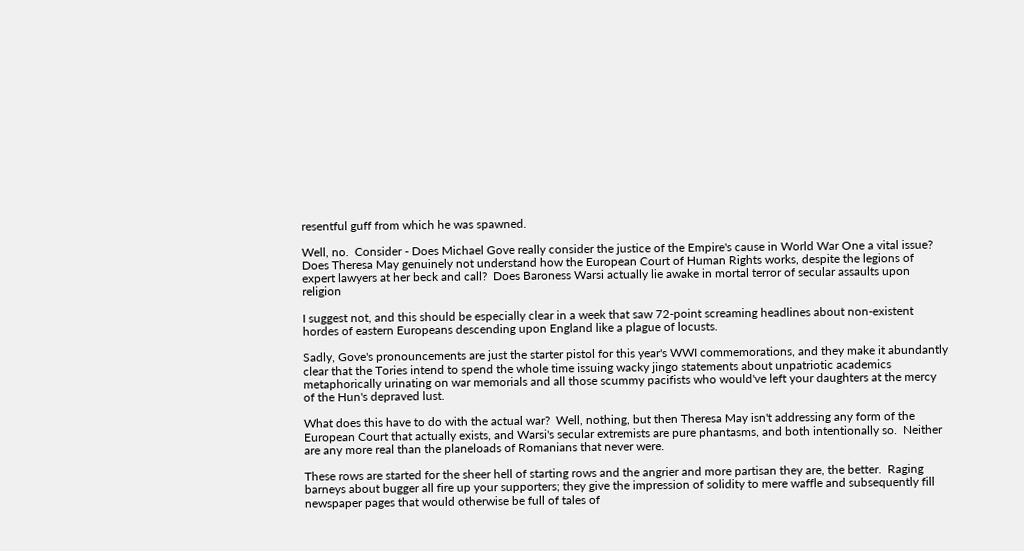resentful guff from which he was spawned.

Well, no.  Consider - Does Michael Gove really consider the justice of the Empire's cause in World War One a vital issue?  Does Theresa May genuinely not understand how the European Court of Human Rights works, despite the legions of expert lawyers at her beck and call?  Does Baroness Warsi actually lie awake in mortal terror of secular assaults upon religion

I suggest not, and this should be especially clear in a week that saw 72-point screaming headlines about non-existent hordes of eastern Europeans descending upon England like a plague of locusts.

Sadly, Gove's pronouncements are just the starter pistol for this year's WWI commemorations, and they make it abundantly clear that the Tories intend to spend the whole time issuing wacky jingo statements about unpatriotic academics metaphorically urinating on war memorials and all those scummy pacifists who would've left your daughters at the mercy of the Hun's depraved lust.

What does this have to do with the actual war?  Well, nothing, but then Theresa May isn't addressing any form of the European Court that actually exists, and Warsi's secular extremists are pure phantasms, and both intentionally so.  Neither are any more real than the planeloads of Romanians that never were.

These rows are started for the sheer hell of starting rows and the angrier and more partisan they are, the better.  Raging barneys about bugger all fire up your supporters; they give the impression of solidity to mere waffle and subsequently fill newspaper pages that would otherwise be full of tales of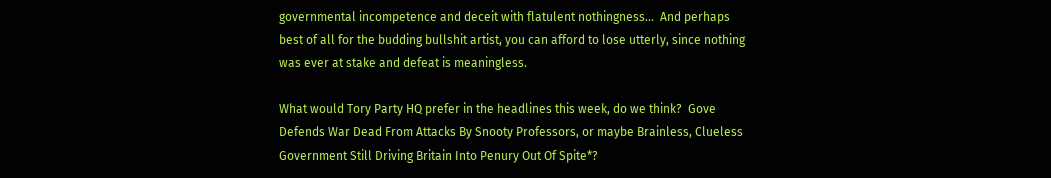governmental incompetence and deceit with flatulent nothingness...  And perhaps best of all for the budding bullshit artist, you can afford to lose utterly, since nothing was ever at stake and defeat is meaningless.

What would Tory Party HQ prefer in the headlines this week, do we think?  Gove Defends War Dead From Attacks By Snooty Professors, or maybe Brainless, Clueless Government Still Driving Britain Into Penury Out Of Spite*?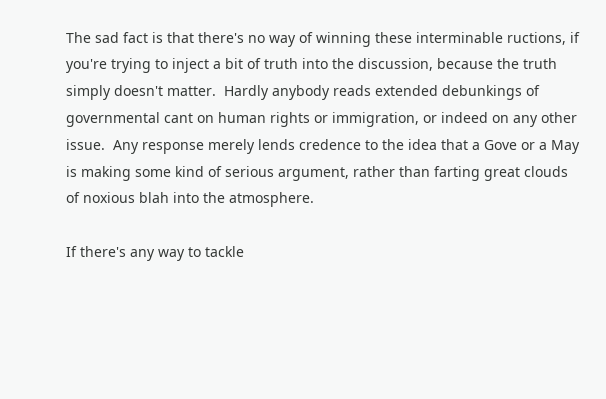The sad fact is that there's no way of winning these interminable ructions, if you're trying to inject a bit of truth into the discussion, because the truth simply doesn't matter.  Hardly anybody reads extended debunkings of governmental cant on human rights or immigration, or indeed on any other issue.  Any response merely lends credence to the idea that a Gove or a May is making some kind of serious argument, rather than farting great clouds of noxious blah into the atmosphere.

If there's any way to tackle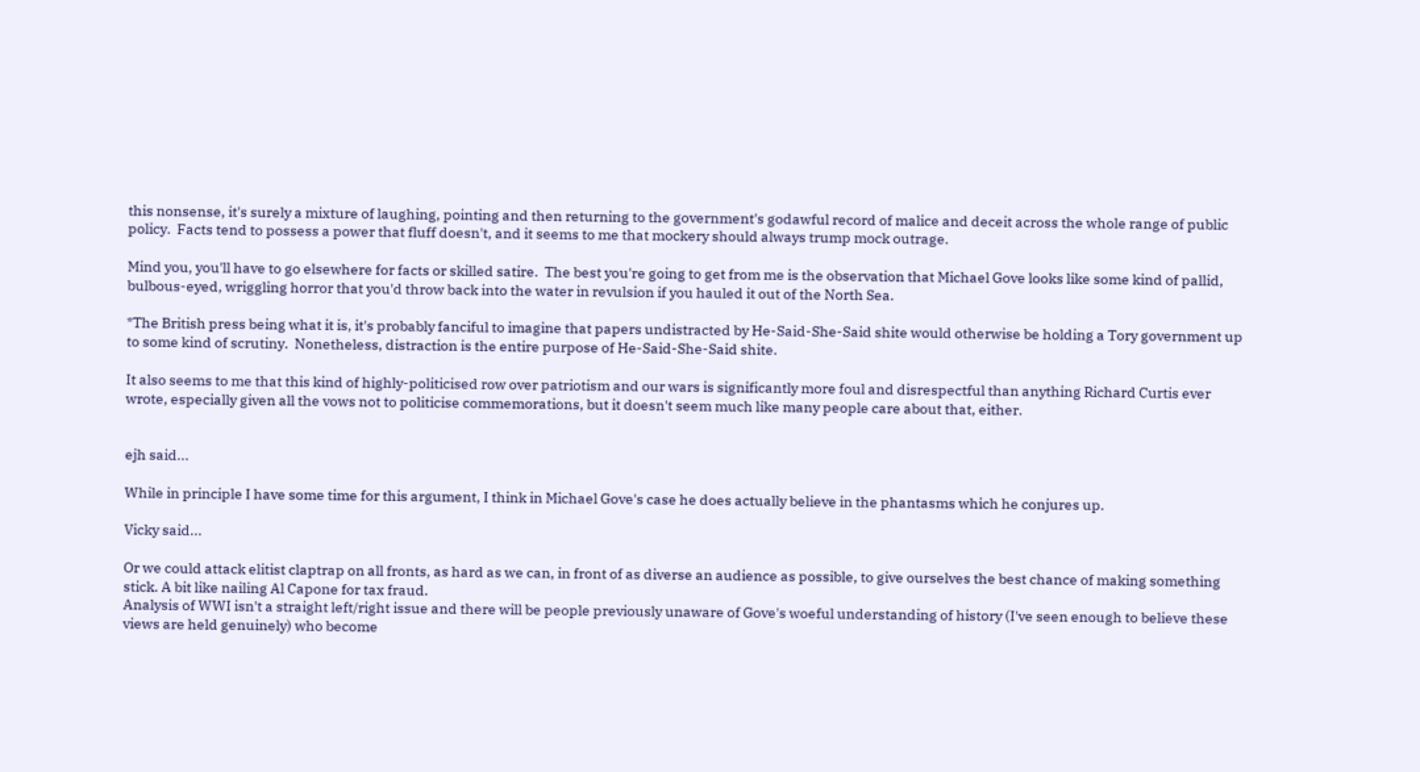this nonsense, it's surely a mixture of laughing, pointing and then returning to the government's godawful record of malice and deceit across the whole range of public policy.  Facts tend to possess a power that fluff doesn't, and it seems to me that mockery should always trump mock outrage.

Mind you, you'll have to go elsewhere for facts or skilled satire.  The best you're going to get from me is the observation that Michael Gove looks like some kind of pallid, bulbous-eyed, wriggling horror that you'd throw back into the water in revulsion if you hauled it out of the North Sea.

*The British press being what it is, it's probably fanciful to imagine that papers undistracted by He-Said-She-Said shite would otherwise be holding a Tory government up to some kind of scrutiny.  Nonetheless, distraction is the entire purpose of He-Said-She-Said shite.

It also seems to me that this kind of highly-politicised row over patriotism and our wars is significantly more foul and disrespectful than anything Richard Curtis ever wrote, especially given all the vows not to politicise commemorations, but it doesn't seem much like many people care about that, either.


ejh said...

While in principle I have some time for this argument, I think in Michael Gove's case he does actually believe in the phantasms which he conjures up.

Vicky said...

Or we could attack elitist claptrap on all fronts, as hard as we can, in front of as diverse an audience as possible, to give ourselves the best chance of making something stick. A bit like nailing Al Capone for tax fraud.
Analysis of WWI isn't a straight left/right issue and there will be people previously unaware of Gove's woeful understanding of history (I've seen enough to believe these views are held genuinely) who become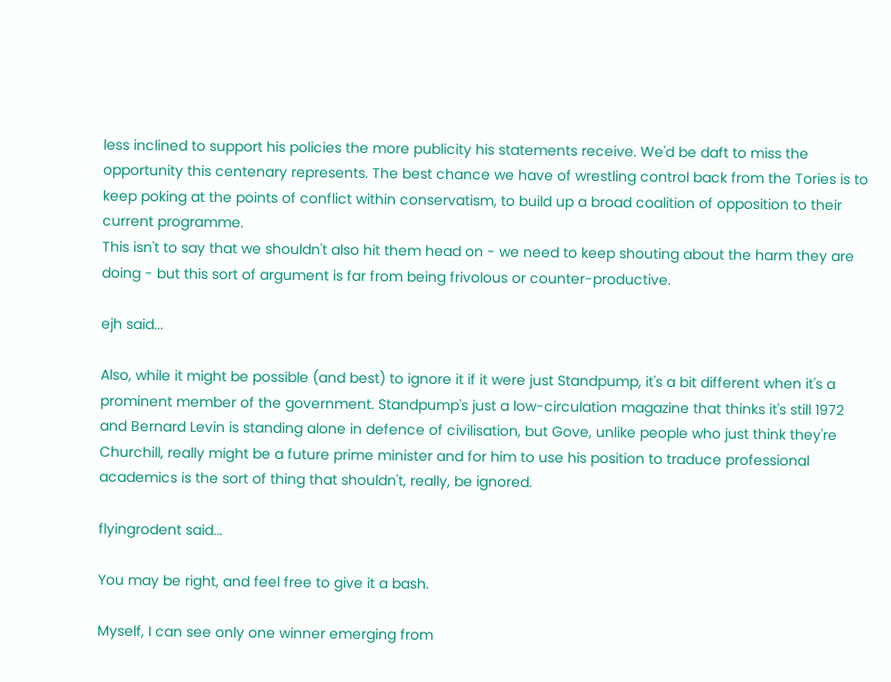less inclined to support his policies the more publicity his statements receive. We'd be daft to miss the opportunity this centenary represents. The best chance we have of wrestling control back from the Tories is to keep poking at the points of conflict within conservatism, to build up a broad coalition of opposition to their current programme.
This isn't to say that we shouldn't also hit them head on - we need to keep shouting about the harm they are doing - but this sort of argument is far from being frivolous or counter-productive.

ejh said...

Also, while it might be possible (and best) to ignore it if it were just Standpump, it's a bit different when it's a prominent member of the government. Standpump's just a low-circulation magazine that thinks it's still 1972 and Bernard Levin is standing alone in defence of civilisation, but Gove, unlike people who just think they're Churchill, really might be a future prime minister and for him to use his position to traduce professional academics is the sort of thing that shouldn't, really, be ignored.

flyingrodent said...

You may be right, and feel free to give it a bash.

Myself, I can see only one winner emerging from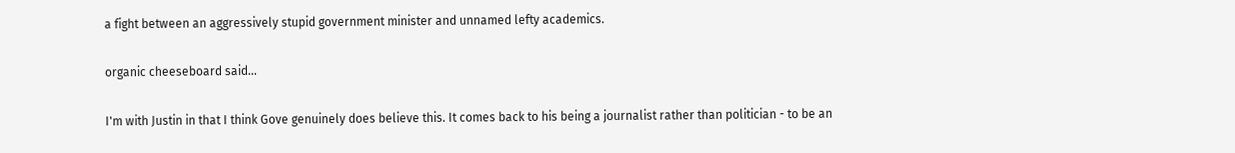a fight between an aggressively stupid government minister and unnamed lefty academics.

organic cheeseboard said...

I'm with Justin in that I think Gove genuinely does believe this. It comes back to his being a journalist rather than politician - to be an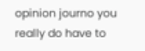opinion journo you really do have to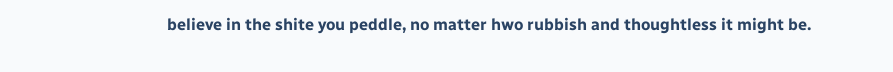believe in the shite you peddle, no matter hwo rubbish and thoughtless it might be.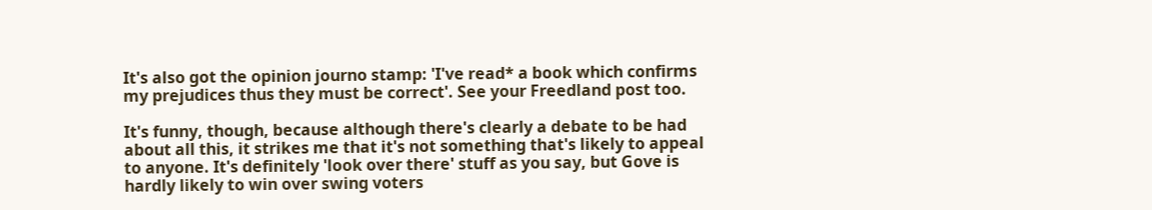It's also got the opinion journo stamp: 'I've read* a book which confirms my prejudices thus they must be correct'. See your Freedland post too.

It's funny, though, because although there's clearly a debate to be had about all this, it strikes me that it's not something that's likely to appeal to anyone. It's definitely 'look over there' stuff as you say, but Gove is hardly likely to win over swing voters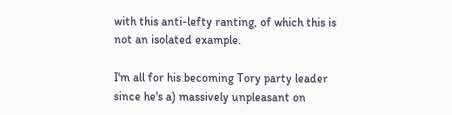with this anti-lefty ranting, of which this is not an isolated example.

I'm all for his becoming Tory party leader since he's a) massively unpleasant on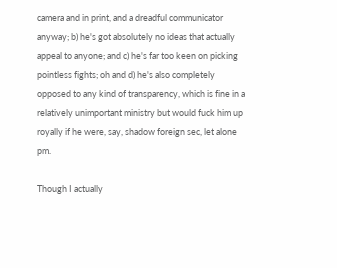camera and in print, and a dreadful communicator anyway; b) he's got absolutely no ideas that actually appeal to anyone; and c) he's far too keen on picking pointless fights; oh and d) he's also completely opposed to any kind of transparency, which is fine in a relatively unimportant ministry but would fuck him up royally if he were, say, shadow foreign sec, let alone pm.

Though I actually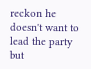reckon he doesn't want to lead the party but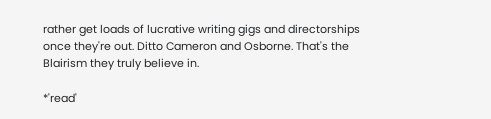rather get loads of lucrative writing gigs and directorships once they're out. Ditto Cameron and Osborne. That's the Blairism they truly believe in.

*'read'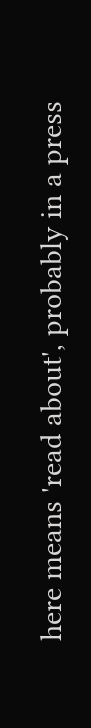here means 'read about', probably in a press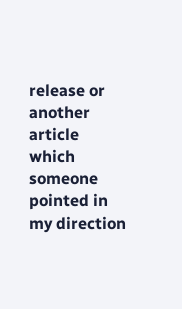release or another article which someone pointed in my direction